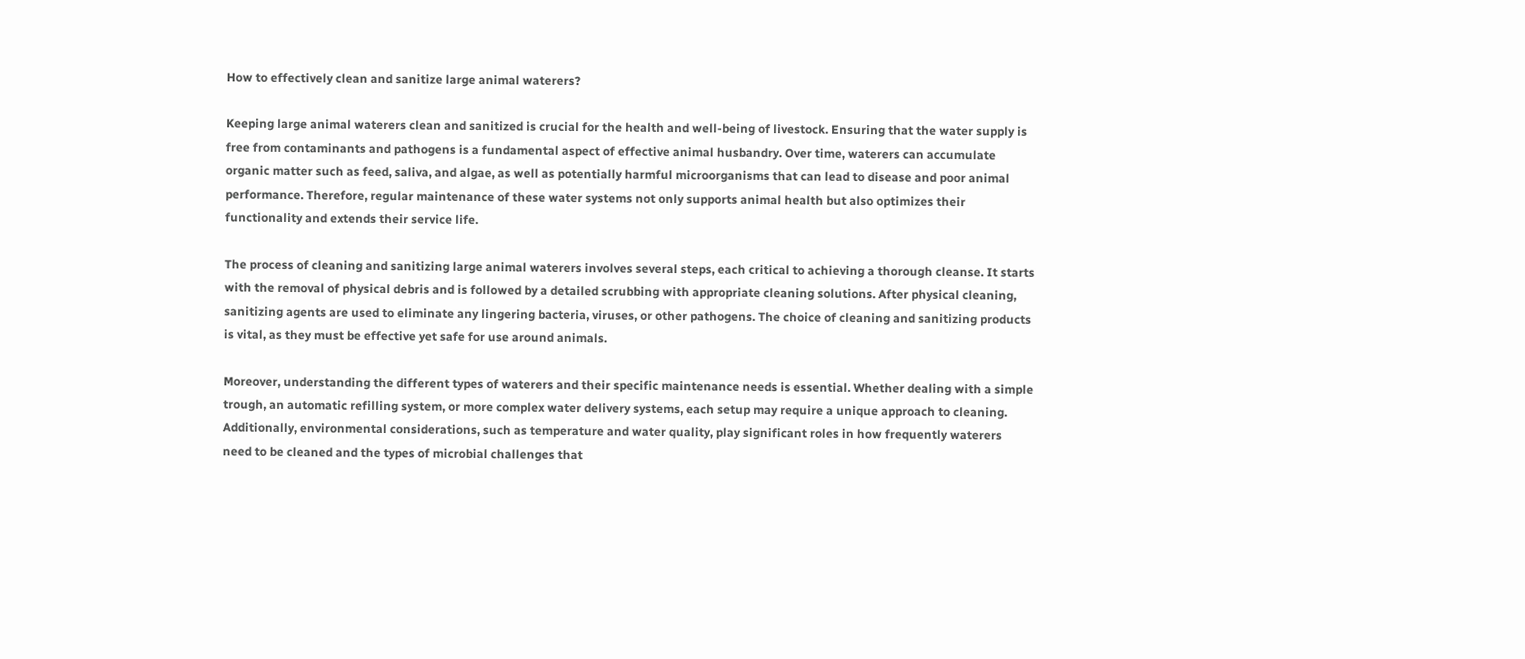How to effectively clean and sanitize large animal waterers?

Keeping large animal waterers clean and sanitized is crucial for the health and well-being of livestock. Ensuring that the water supply is free from contaminants and pathogens is a fundamental aspect of effective animal husbandry. Over time, waterers can accumulate organic matter such as feed, saliva, and algae, as well as potentially harmful microorganisms that can lead to disease and poor animal performance. Therefore, regular maintenance of these water systems not only supports animal health but also optimizes their functionality and extends their service life.

The process of cleaning and sanitizing large animal waterers involves several steps, each critical to achieving a thorough cleanse. It starts with the removal of physical debris and is followed by a detailed scrubbing with appropriate cleaning solutions. After physical cleaning, sanitizing agents are used to eliminate any lingering bacteria, viruses, or other pathogens. The choice of cleaning and sanitizing products is vital, as they must be effective yet safe for use around animals.

Moreover, understanding the different types of waterers and their specific maintenance needs is essential. Whether dealing with a simple trough, an automatic refilling system, or more complex water delivery systems, each setup may require a unique approach to cleaning. Additionally, environmental considerations, such as temperature and water quality, play significant roles in how frequently waterers need to be cleaned and the types of microbial challenges that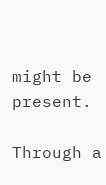might be present.

Through a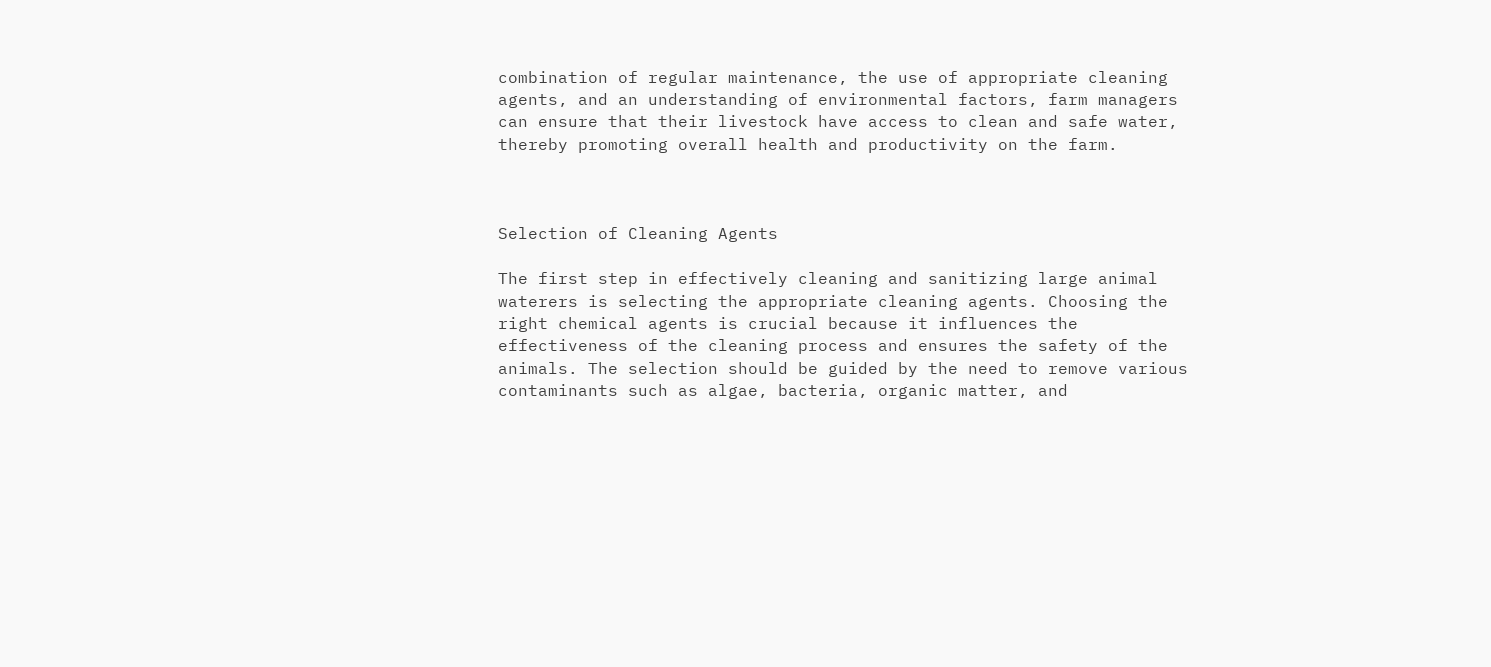combination of regular maintenance, the use of appropriate cleaning agents, and an understanding of environmental factors, farm managers can ensure that their livestock have access to clean and safe water, thereby promoting overall health and productivity on the farm.



Selection of Cleaning Agents

The first step in effectively cleaning and sanitizing large animal waterers is selecting the appropriate cleaning agents. Choosing the right chemical agents is crucial because it influences the effectiveness of the cleaning process and ensures the safety of the animals. The selection should be guided by the need to remove various contaminants such as algae, bacteria, organic matter, and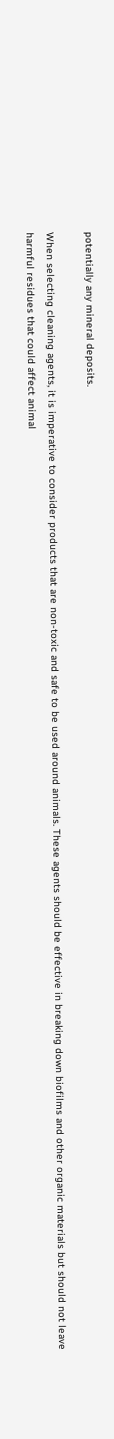potentially any mineral deposits.

When selecting cleaning agents, it is imperative to consider products that are non-toxic and safe to be used around animals. These agents should be effective in breaking down biofilms and other organic materials but should not leave harmful residues that could affect animal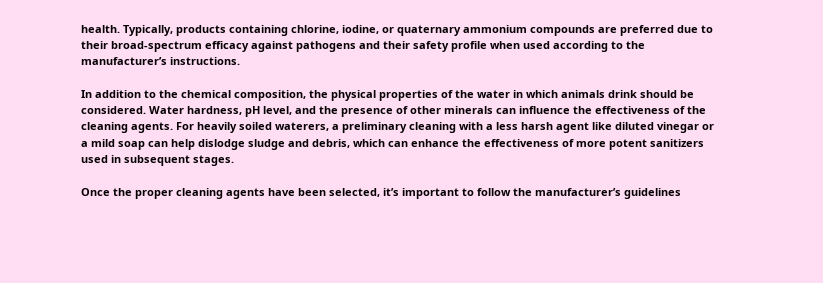health. Typically, products containing chlorine, iodine, or quaternary ammonium compounds are preferred due to their broad-spectrum efficacy against pathogens and their safety profile when used according to the manufacturer’s instructions.

In addition to the chemical composition, the physical properties of the water in which animals drink should be considered. Water hardness, pH level, and the presence of other minerals can influence the effectiveness of the cleaning agents. For heavily soiled waterers, a preliminary cleaning with a less harsh agent like diluted vinegar or a mild soap can help dislodge sludge and debris, which can enhance the effectiveness of more potent sanitizers used in subsequent stages.

Once the proper cleaning agents have been selected, it’s important to follow the manufacturer’s guidelines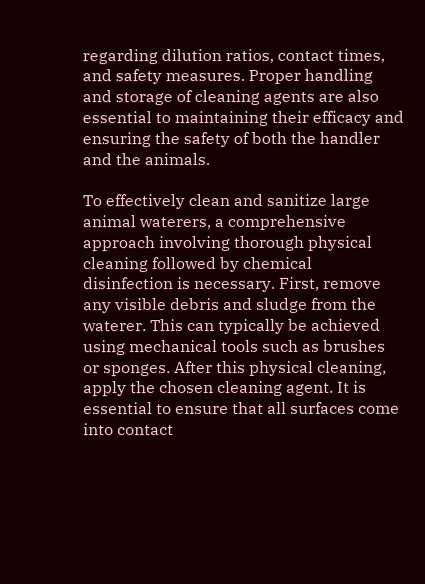regarding dilution ratios, contact times, and safety measures. Proper handling and storage of cleaning agents are also essential to maintaining their efficacy and ensuring the safety of both the handler and the animals.

To effectively clean and sanitize large animal waterers, a comprehensive approach involving thorough physical cleaning followed by chemical disinfection is necessary. First, remove any visible debris and sludge from the waterer. This can typically be achieved using mechanical tools such as brushes or sponges. After this physical cleaning, apply the chosen cleaning agent. It is essential to ensure that all surfaces come into contact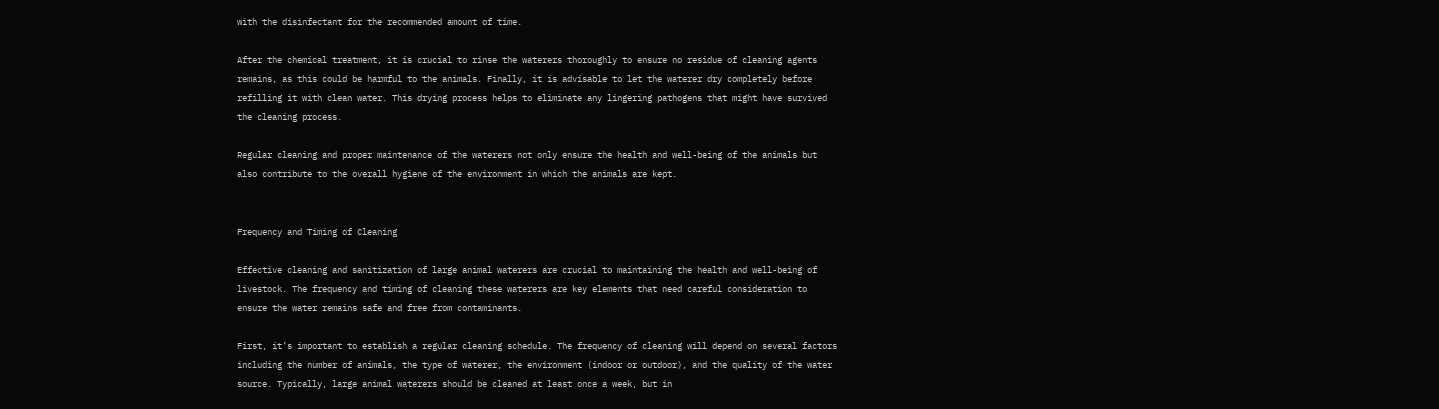with the disinfectant for the recommended amount of time.

After the chemical treatment, it is crucial to rinse the waterers thoroughly to ensure no residue of cleaning agents remains, as this could be harmful to the animals. Finally, it is advisable to let the waterer dry completely before refilling it with clean water. This drying process helps to eliminate any lingering pathogens that might have survived the cleaning process.

Regular cleaning and proper maintenance of the waterers not only ensure the health and well-being of the animals but also contribute to the overall hygiene of the environment in which the animals are kept.


Frequency and Timing of Cleaning

Effective cleaning and sanitization of large animal waterers are crucial to maintaining the health and well-being of livestock. The frequency and timing of cleaning these waterers are key elements that need careful consideration to ensure the water remains safe and free from contaminants.

First, it’s important to establish a regular cleaning schedule. The frequency of cleaning will depend on several factors including the number of animals, the type of waterer, the environment (indoor or outdoor), and the quality of the water source. Typically, large animal waterers should be cleaned at least once a week, but in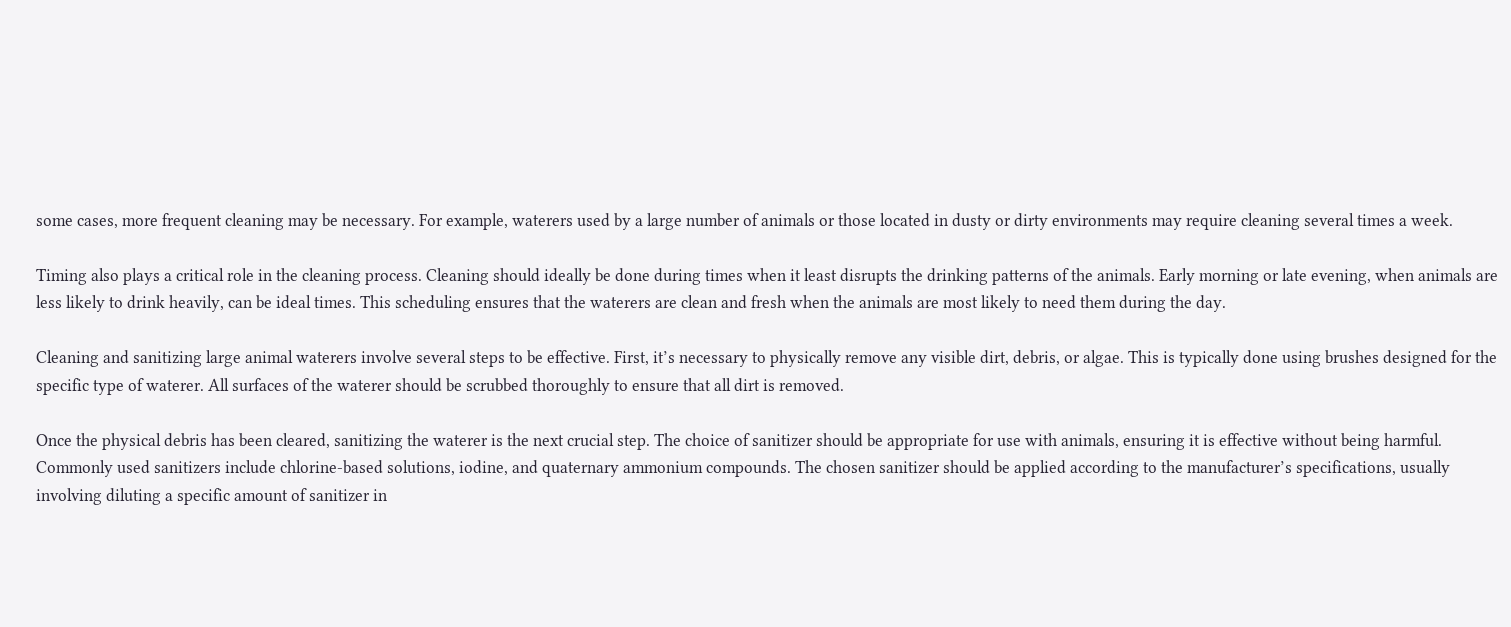some cases, more frequent cleaning may be necessary. For example, waterers used by a large number of animals or those located in dusty or dirty environments may require cleaning several times a week.

Timing also plays a critical role in the cleaning process. Cleaning should ideally be done during times when it least disrupts the drinking patterns of the animals. Early morning or late evening, when animals are less likely to drink heavily, can be ideal times. This scheduling ensures that the waterers are clean and fresh when the animals are most likely to need them during the day.

Cleaning and sanitizing large animal waterers involve several steps to be effective. First, it’s necessary to physically remove any visible dirt, debris, or algae. This is typically done using brushes designed for the specific type of waterer. All surfaces of the waterer should be scrubbed thoroughly to ensure that all dirt is removed.

Once the physical debris has been cleared, sanitizing the waterer is the next crucial step. The choice of sanitizer should be appropriate for use with animals, ensuring it is effective without being harmful. Commonly used sanitizers include chlorine-based solutions, iodine, and quaternary ammonium compounds. The chosen sanitizer should be applied according to the manufacturer’s specifications, usually involving diluting a specific amount of sanitizer in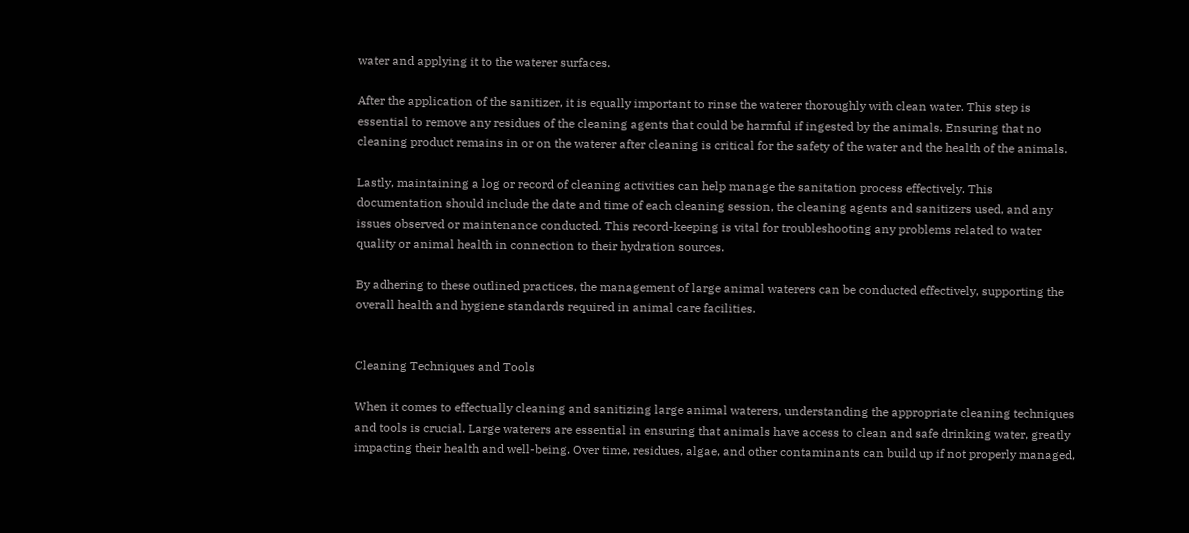water and applying it to the waterer surfaces.

After the application of the sanitizer, it is equally important to rinse the waterer thoroughly with clean water. This step is essential to remove any residues of the cleaning agents that could be harmful if ingested by the animals. Ensuring that no cleaning product remains in or on the waterer after cleaning is critical for the safety of the water and the health of the animals.

Lastly, maintaining a log or record of cleaning activities can help manage the sanitation process effectively. This documentation should include the date and time of each cleaning session, the cleaning agents and sanitizers used, and any issues observed or maintenance conducted. This record-keeping is vital for troubleshooting any problems related to water quality or animal health in connection to their hydration sources.

By adhering to these outlined practices, the management of large animal waterers can be conducted effectively, supporting the overall health and hygiene standards required in animal care facilities.


Cleaning Techniques and Tools

When it comes to effectually cleaning and sanitizing large animal waterers, understanding the appropriate cleaning techniques and tools is crucial. Large waterers are essential in ensuring that animals have access to clean and safe drinking water, greatly impacting their health and well-being. Over time, residues, algae, and other contaminants can build up if not properly managed,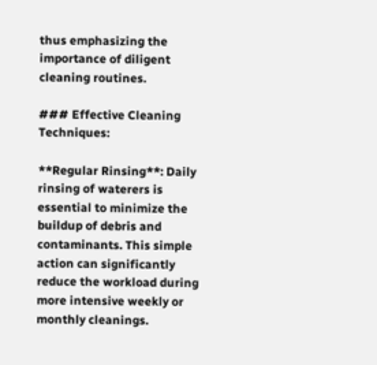thus emphasizing the importance of diligent cleaning routines.

### Effective Cleaning Techniques:

**Regular Rinsing**: Daily rinsing of waterers is essential to minimize the buildup of debris and contaminants. This simple action can significantly reduce the workload during more intensive weekly or monthly cleanings.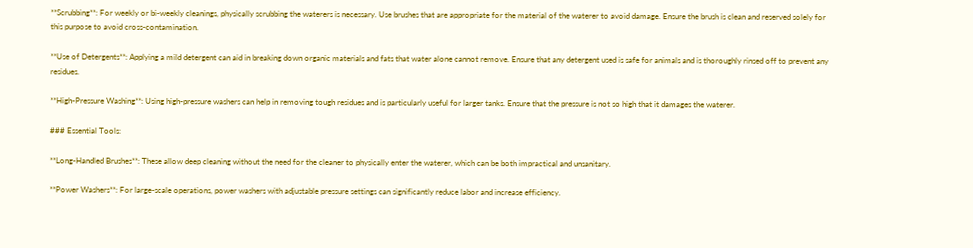**Scrubbing**: For weekly or bi-weekly cleanings, physically scrubbing the waterers is necessary. Use brushes that are appropriate for the material of the waterer to avoid damage. Ensure the brush is clean and reserved solely for this purpose to avoid cross-contamination.

**Use of Detergents**: Applying a mild detergent can aid in breaking down organic materials and fats that water alone cannot remove. Ensure that any detergent used is safe for animals and is thoroughly rinsed off to prevent any residues.

**High-Pressure Washing**: Using high-pressure washers can help in removing tough residues and is particularly useful for larger tanks. Ensure that the pressure is not so high that it damages the waterer.

### Essential Tools:

**Long-Handled Brushes**: These allow deep cleaning without the need for the cleaner to physically enter the waterer, which can be both impractical and unsanitary.

**Power Washers**: For large-scale operations, power washers with adjustable pressure settings can significantly reduce labor and increase efficiency.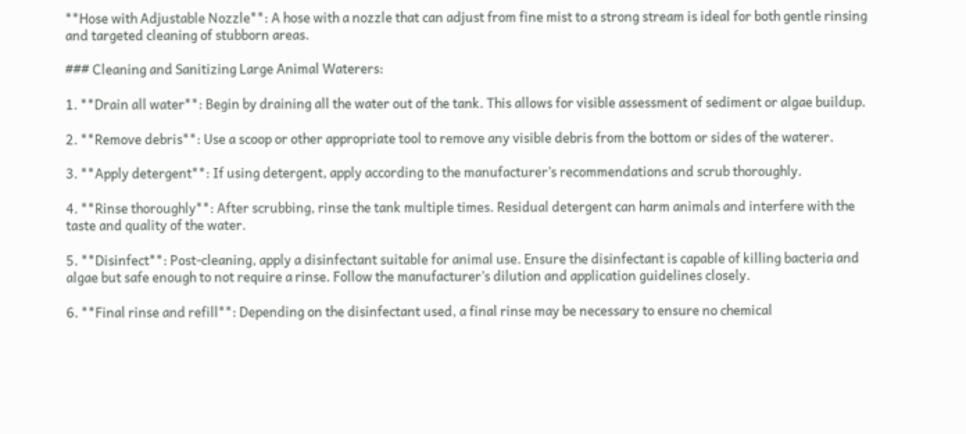**Hose with Adjustable Nozzle**: A hose with a nozzle that can adjust from fine mist to a strong stream is ideal for both gentle rinsing and targeted cleaning of stubborn areas.

### Cleaning and Sanitizing Large Animal Waterers:

1. **Drain all water**: Begin by draining all the water out of the tank. This allows for visible assessment of sediment or algae buildup.

2. **Remove debris**: Use a scoop or other appropriate tool to remove any visible debris from the bottom or sides of the waterer.

3. **Apply detergent**: If using detergent, apply according to the manufacturer’s recommendations and scrub thoroughly.

4. **Rinse thoroughly**: After scrubbing, rinse the tank multiple times. Residual detergent can harm animals and interfere with the taste and quality of the water.

5. **Disinfect**: Post-cleaning, apply a disinfectant suitable for animal use. Ensure the disinfectant is capable of killing bacteria and algae but safe enough to not require a rinse. Follow the manufacturer’s dilution and application guidelines closely.

6. **Final rinse and refill**: Depending on the disinfectant used, a final rinse may be necessary to ensure no chemical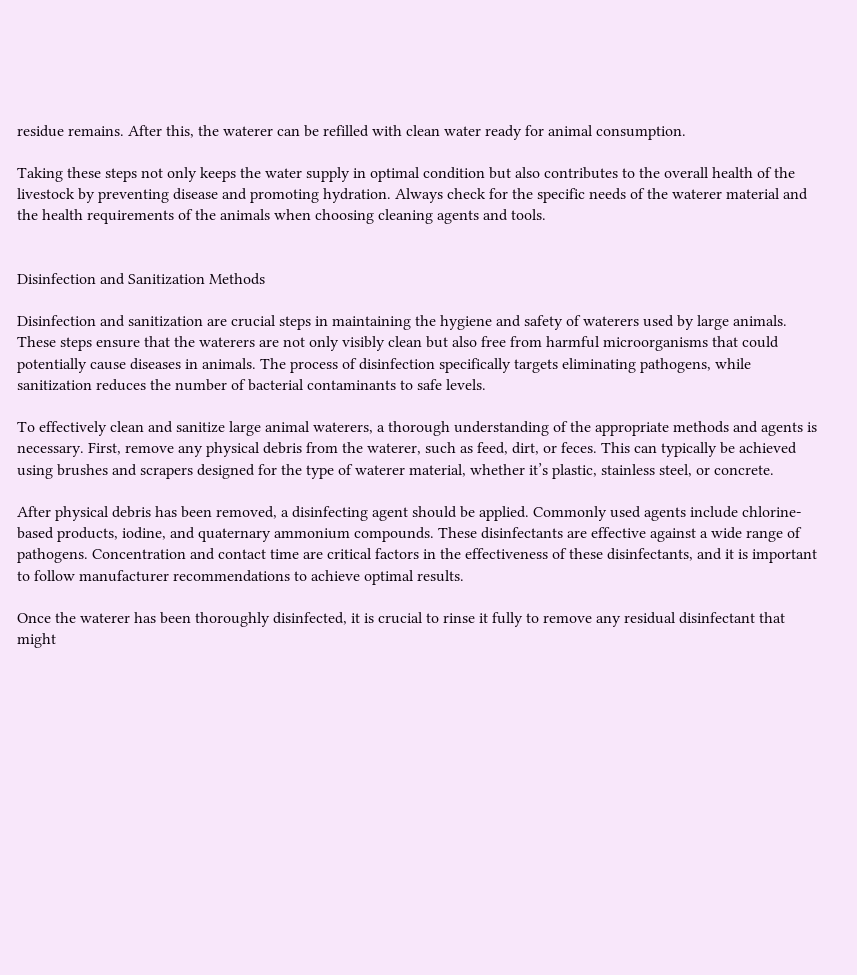residue remains. After this, the waterer can be refilled with clean water ready for animal consumption.

Taking these steps not only keeps the water supply in optimal condition but also contributes to the overall health of the livestock by preventing disease and promoting hydration. Always check for the specific needs of the waterer material and the health requirements of the animals when choosing cleaning agents and tools.


Disinfection and Sanitization Methods

Disinfection and sanitization are crucial steps in maintaining the hygiene and safety of waterers used by large animals. These steps ensure that the waterers are not only visibly clean but also free from harmful microorganisms that could potentially cause diseases in animals. The process of disinfection specifically targets eliminating pathogens, while sanitization reduces the number of bacterial contaminants to safe levels.

To effectively clean and sanitize large animal waterers, a thorough understanding of the appropriate methods and agents is necessary. First, remove any physical debris from the waterer, such as feed, dirt, or feces. This can typically be achieved using brushes and scrapers designed for the type of waterer material, whether it’s plastic, stainless steel, or concrete.

After physical debris has been removed, a disinfecting agent should be applied. Commonly used agents include chlorine-based products, iodine, and quaternary ammonium compounds. These disinfectants are effective against a wide range of pathogens. Concentration and contact time are critical factors in the effectiveness of these disinfectants, and it is important to follow manufacturer recommendations to achieve optimal results.

Once the waterer has been thoroughly disinfected, it is crucial to rinse it fully to remove any residual disinfectant that might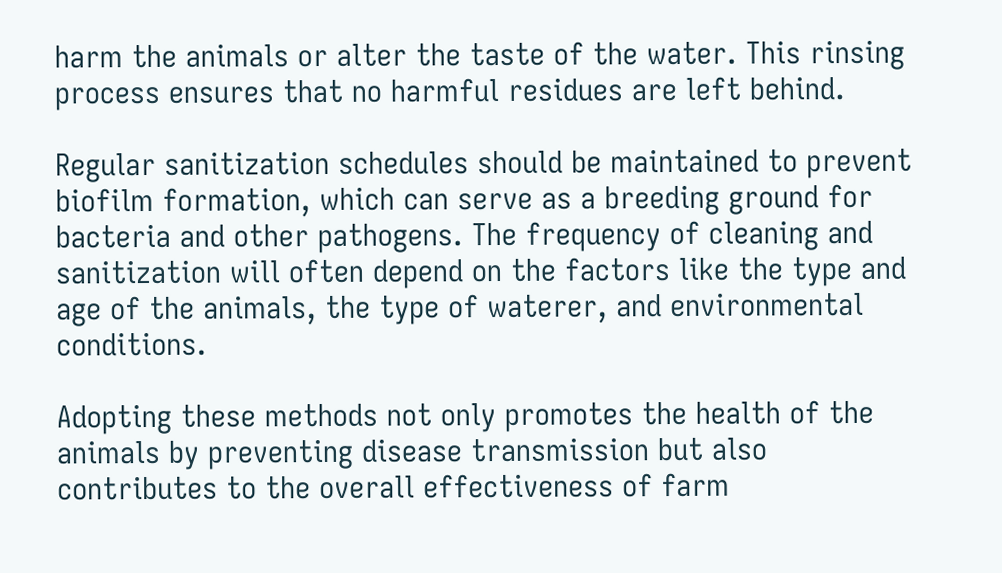harm the animals or alter the taste of the water. This rinsing process ensures that no harmful residues are left behind.

Regular sanitization schedules should be maintained to prevent biofilm formation, which can serve as a breeding ground for bacteria and other pathogens. The frequency of cleaning and sanitization will often depend on the factors like the type and age of the animals, the type of waterer, and environmental conditions.

Adopting these methods not only promotes the health of the animals by preventing disease transmission but also contributes to the overall effectiveness of farm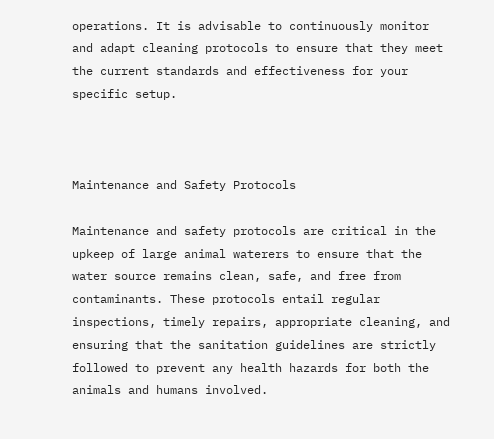operations. It is advisable to continuously monitor and adapt cleaning protocols to ensure that they meet the current standards and effectiveness for your specific setup.



Maintenance and Safety Protocols

Maintenance and safety protocols are critical in the upkeep of large animal waterers to ensure that the water source remains clean, safe, and free from contaminants. These protocols entail regular inspections, timely repairs, appropriate cleaning, and ensuring that the sanitation guidelines are strictly followed to prevent any health hazards for both the animals and humans involved.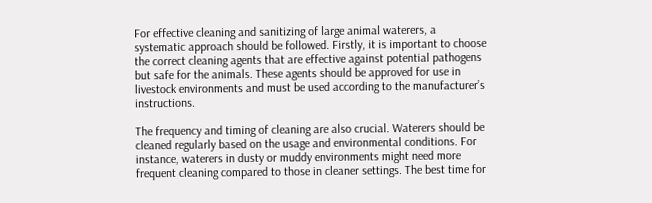For effective cleaning and sanitizing of large animal waterers, a systematic approach should be followed. Firstly, it is important to choose the correct cleaning agents that are effective against potential pathogens but safe for the animals. These agents should be approved for use in livestock environments and must be used according to the manufacturer’s instructions.

The frequency and timing of cleaning are also crucial. Waterers should be cleaned regularly based on the usage and environmental conditions. For instance, waterers in dusty or muddy environments might need more frequent cleaning compared to those in cleaner settings. The best time for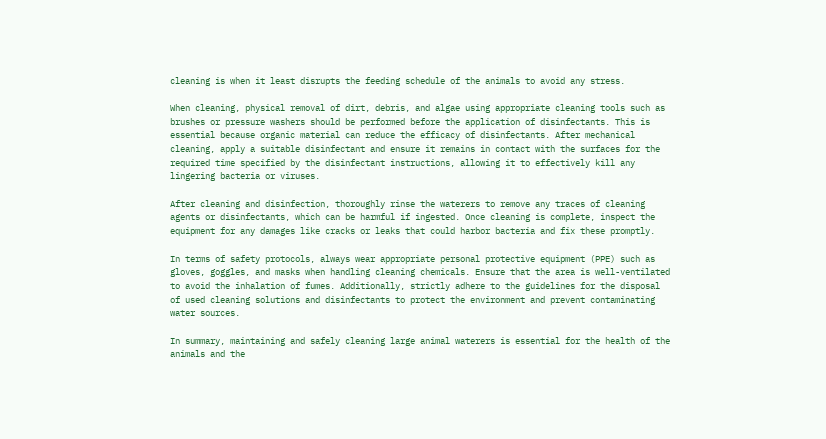cleaning is when it least disrupts the feeding schedule of the animals to avoid any stress.

When cleaning, physical removal of dirt, debris, and algae using appropriate cleaning tools such as brushes or pressure washers should be performed before the application of disinfectants. This is essential because organic material can reduce the efficacy of disinfectants. After mechanical cleaning, apply a suitable disinfectant and ensure it remains in contact with the surfaces for the required time specified by the disinfectant instructions, allowing it to effectively kill any lingering bacteria or viruses.

After cleaning and disinfection, thoroughly rinse the waterers to remove any traces of cleaning agents or disinfectants, which can be harmful if ingested. Once cleaning is complete, inspect the equipment for any damages like cracks or leaks that could harbor bacteria and fix these promptly.

In terms of safety protocols, always wear appropriate personal protective equipment (PPE) such as gloves, goggles, and masks when handling cleaning chemicals. Ensure that the area is well-ventilated to avoid the inhalation of fumes. Additionally, strictly adhere to the guidelines for the disposal of used cleaning solutions and disinfectants to protect the environment and prevent contaminating water sources.

In summary, maintaining and safely cleaning large animal waterers is essential for the health of the animals and the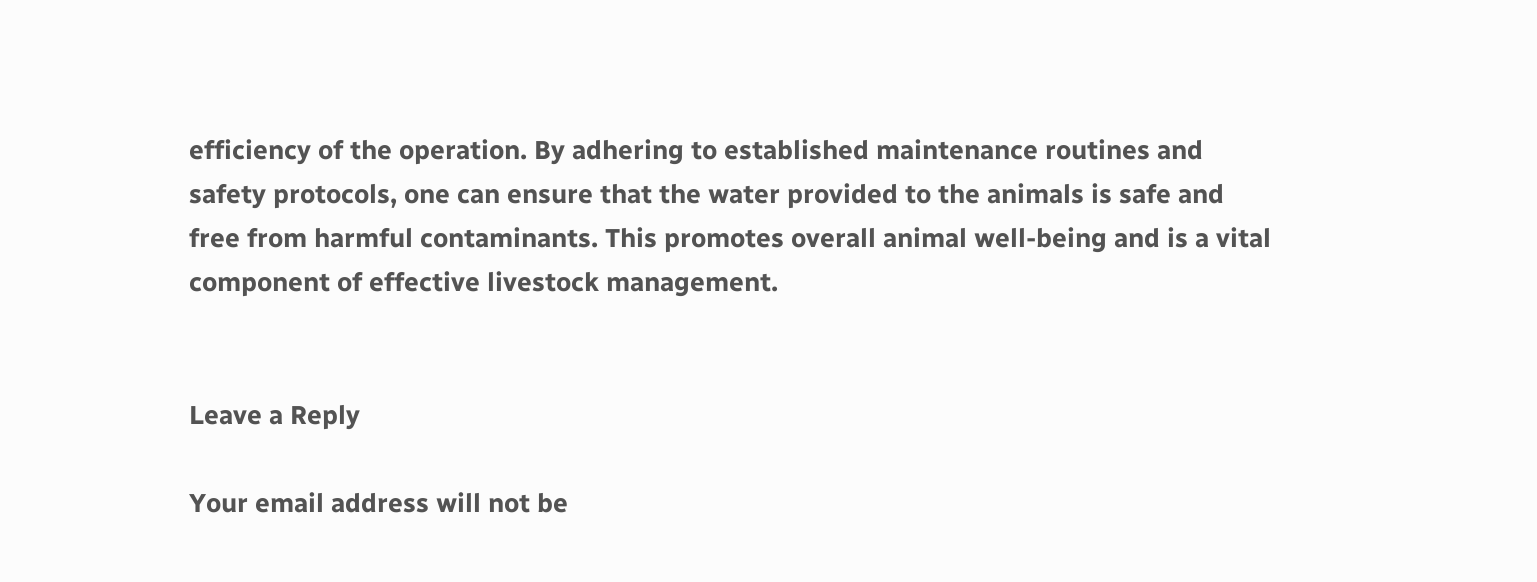efficiency of the operation. By adhering to established maintenance routines and safety protocols, one can ensure that the water provided to the animals is safe and free from harmful contaminants. This promotes overall animal well-being and is a vital component of effective livestock management.


Leave a Reply

Your email address will not be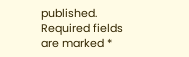published. Required fields are marked *